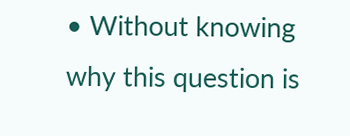• Without knowing why this question is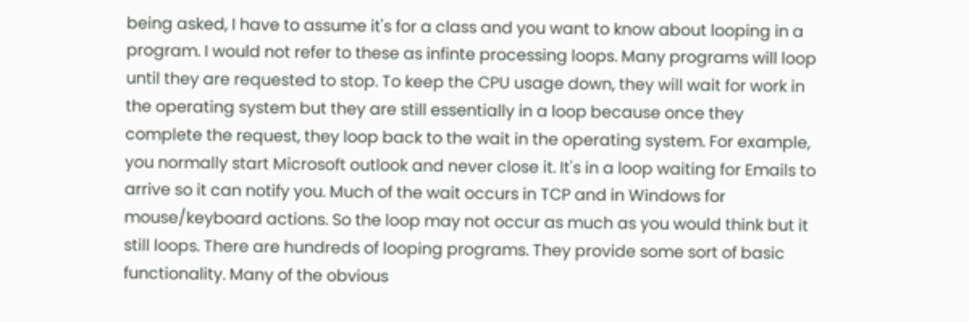being asked, I have to assume it's for a class and you want to know about looping in a program. I would not refer to these as infinte processing loops. Many programs will loop until they are requested to stop. To keep the CPU usage down, they will wait for work in the operating system but they are still essentially in a loop because once they complete the request, they loop back to the wait in the operating system. For example, you normally start Microsoft outlook and never close it. It's in a loop waiting for Emails to arrive so it can notify you. Much of the wait occurs in TCP and in Windows for mouse/keyboard actions. So the loop may not occur as much as you would think but it still loops. There are hundreds of looping programs. They provide some sort of basic functionality. Many of the obvious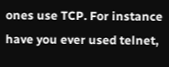ones use TCP. For instance have you ever used telnet,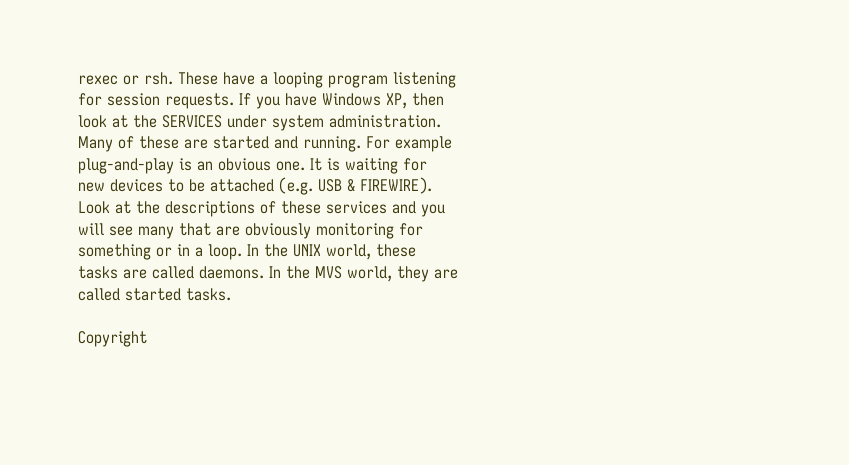rexec or rsh. These have a looping program listening for session requests. If you have Windows XP, then look at the SERVICES under system administration. Many of these are started and running. For example plug-and-play is an obvious one. It is waiting for new devices to be attached (e.g. USB & FIREWIRE). Look at the descriptions of these services and you will see many that are obviously monitoring for something or in a loop. In the UNIX world, these tasks are called daemons. In the MVS world, they are called started tasks.

Copyright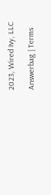2023, Wired Ivy, LLC

Answerbag | Terms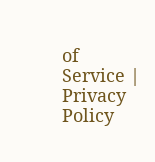of Service | Privacy Policy